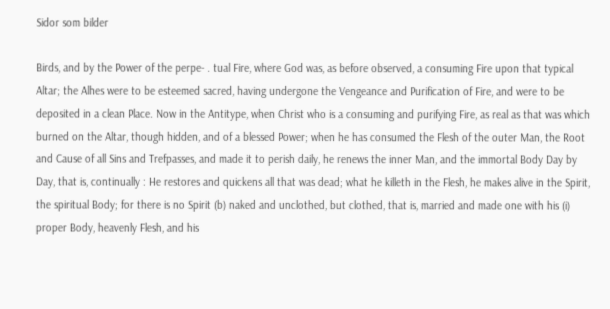Sidor som bilder

Birds, and by the Power of the perpe- . tual Fire, where God was, as before observed, a consuming Fire upon that typical Altar; the Alhes were to be esteemed sacred, having undergone the Vengeance and Purification of Fire, and were to be deposited in a clean Place. Now in the Antitype, when Christ who is a consuming and purifying Fire, as real as that was which burned on the Altar, though hidden, and of a blessed Power; when he has consumed the Flesh of the outer Man, the Root and Cause of all Sins and Trefpasses, and made it to perish daily, he renews the inner Man, and the immortal Body Day by Day, that is, continually : He restores and quickens all that was dead; what he killeth in the Flesh, he makes alive in the Spirit, the spiritual Body; for there is no Spirit (b) naked and unclothed, but clothed, that is, married and made one with his (i) proper Body, heavenly Flesh, and his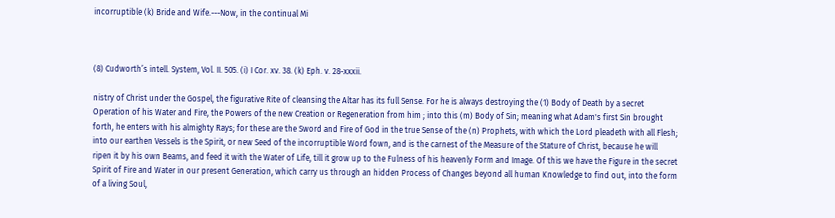incorruptible (k) Bride and Wife.---Now, in the continual Mi



(8) Cudworth’s intell. System, Vol. II. 505. (i) I Cor. xv. 38. (k) Eph. v. 28-xxxii.

nistry of Christ under the Gospel, the figurative Rite of cleansing the Altar has its full Sense. For he is always destroying the (1) Body of Death by a secret Operation of his Water and Fire, the Powers of the new Creation or Regeneration from him ; into this (m) Body of Sin; meaning what Adam's first Sin brought forth, he enters with his almighty Rays; for these are the Sword and Fire of God in the true Sense of the (n) Prophets, with which the Lord pleadeth with all Flesh; into our earthen Vessels is the Spirit, or new Seed of the incorruptible Word fown, and is the carnest of the Measure of the Stature of Christ, because he will ripen it by his own Beams, and feed it with the Water of Life, till it grow up to the Fulness of his heavenly Form and Image. Of this we have the Figure in the secret Spirit of Fire and Water in our present Generation, which carry us through an hidden Process of Changes beyond all human Knowledge to find out, into the form of a living Soul,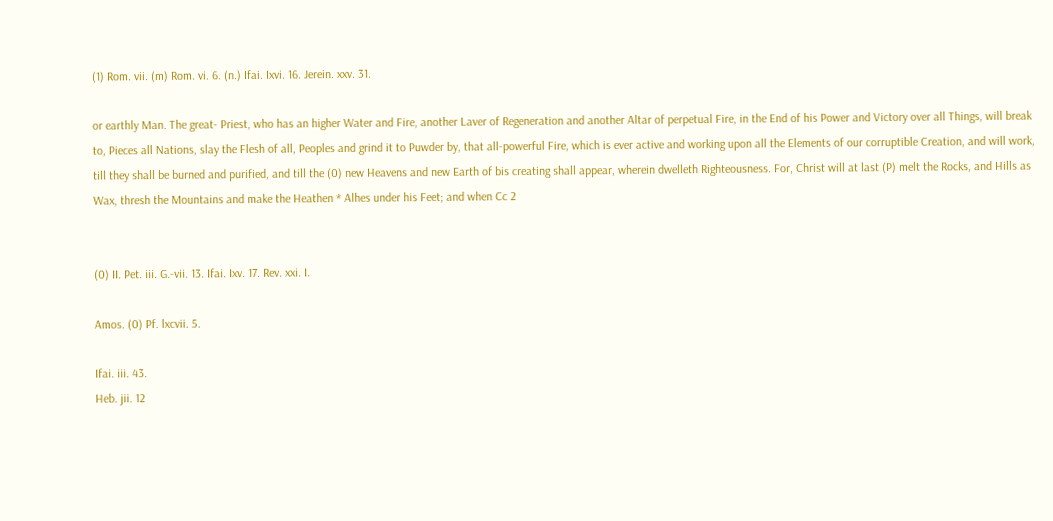(1) Rom. vii. (m) Rom. vi. 6. (n.) Ifai. Ixvi. 16. Jerein. xxv. 31.

or earthly Man. The great- Priest, who has an higher Water and Fire, another Laver of Regeneration and another Altar of perpetual Fire, in the End of his Power and Victory over all Things, will break to, Pieces all Nations, slay the Flesh of all, Peoples and grind it to Puwder by, that all-powerful Fire, which is ever active and working upon all the Elements of our corruptible Creation, and will work, till they shall be burned and purified, and till the (0) new Heavens and new Earth of bis creating shall appear, wherein dwelleth Righteousness. For, Christ will at last (P) melt the Rocks, and Hills as Wax, thresh the Mountains and make the Heathen * Alhes under his Feet; and when Cc 2


(0) II. Pet. iii. G.-vii. 13. Ifai. Ixv. 17. Rev. xxi. I.

Amos. (0) Pf. lxcvii. 5.

Ifai. iii. 43.
Heb. jii. 12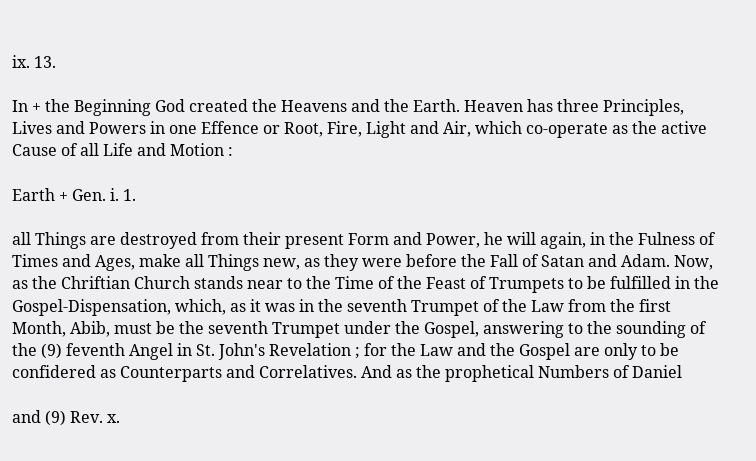ix. 13.

In + the Beginning God created the Heavens and the Earth. Heaven has three Principles, Lives and Powers in one Effence or Root, Fire, Light and Air, which co-operate as the active Cause of all Life and Motion :

Earth + Gen. i. 1.

all Things are destroyed from their present Form and Power, he will again, in the Fulness of Times and Ages, make all Things new, as they were before the Fall of Satan and Adam. Now, as the Chriftian Church stands near to the Time of the Feast of Trumpets to be fulfilled in the Gospel-Dispensation, which, as it was in the seventh Trumpet of the Law from the first Month, Abib, must be the seventh Trumpet under the Gospel, answering to the sounding of the (9) feventh Angel in St. John's Revelation ; for the Law and the Gospel are only to be confidered as Counterparts and Correlatives. And as the prophetical Numbers of Daniel

and (9) Rev. x.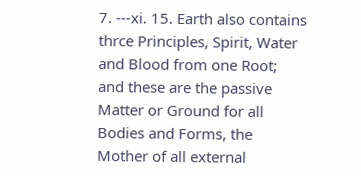7. ---xi. 15. Earth also contains thrce Principles, Spirit, Water and Blood from one Root; and these are the passive Matter or Ground for all Bodies and Forms, the Mother of all external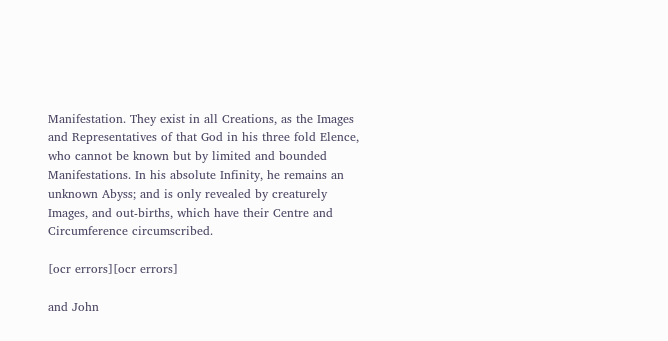Manifestation. They exist in all Creations, as the Images and Representatives of that God in his three fold Elence, who cannot be known but by limited and bounded Manifestations. In his absolute Infinity, he remains an unknown Abyss; and is only revealed by creaturely Images, and out-births, which have their Centre and Circumference circumscribed.

[ocr errors][ocr errors]

and John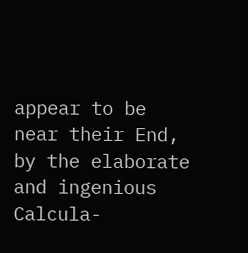appear to be near their End,
by the elaborate and ingenious Calcula-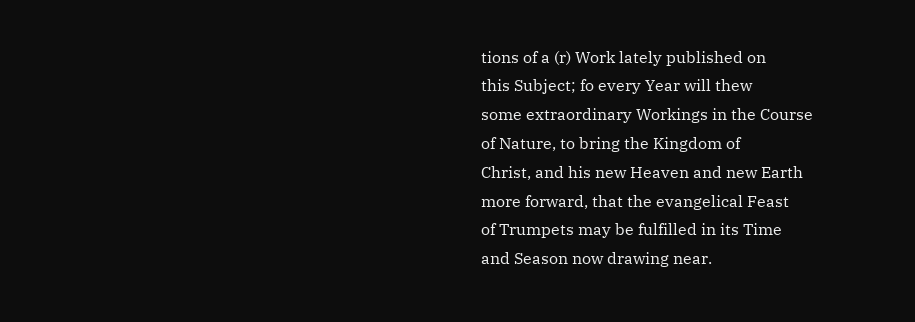tions of a (r) Work lately published on
this Subject; fo every Year will thew
some extraordinary Workings in the Course
of Nature, to bring the Kingdom of
Christ, and his new Heaven and new Earth
more forward, that the evangelical Feast
of Trumpets may be fulfilled in its Time
and Season now drawing near.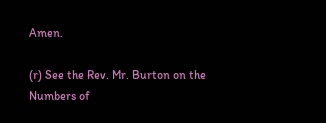Amen.

(r) See the Rev. Mr. Burton on the Numbers of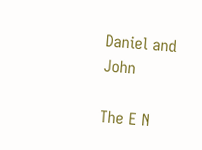Daniel and John

The E N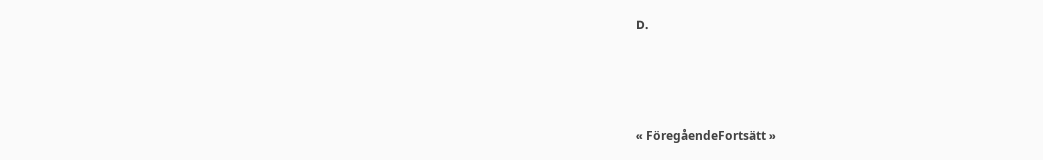D.



« FöregåendeFortsätt »